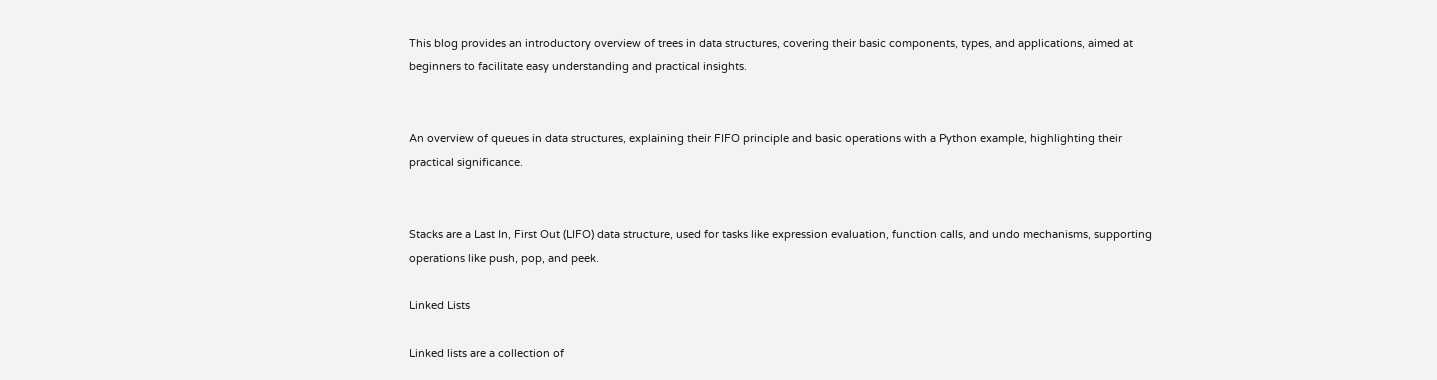This blog provides an introductory overview of trees in data structures, covering their basic components, types, and applications, aimed at beginners to facilitate easy understanding and practical insights.


An overview of queues in data structures, explaining their FIFO principle and basic operations with a Python example, highlighting their practical significance.


Stacks are a Last In, First Out (LIFO) data structure, used for tasks like expression evaluation, function calls, and undo mechanisms, supporting operations like push, pop, and peek.

Linked Lists

Linked lists are a collection of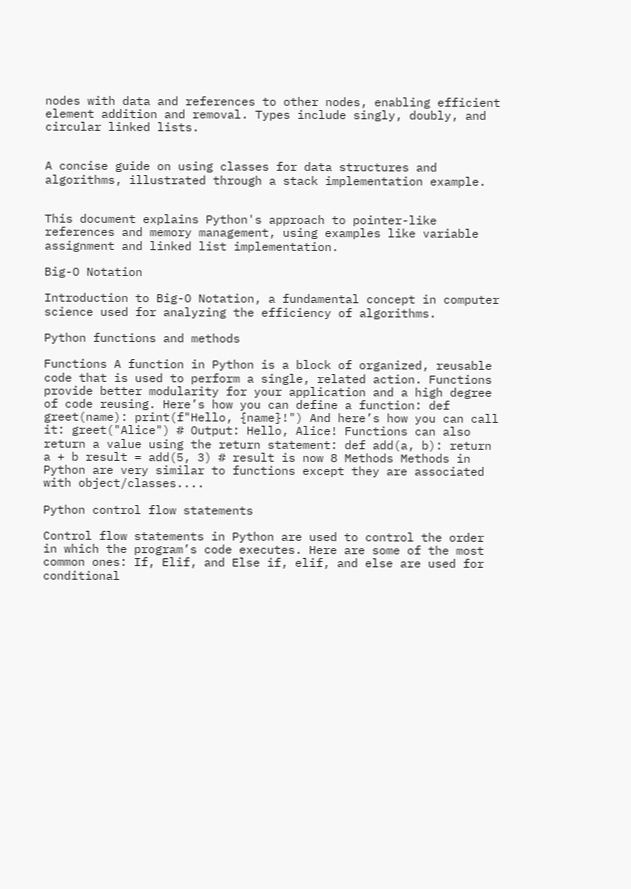nodes with data and references to other nodes, enabling efficient element addition and removal. Types include singly, doubly, and circular linked lists.


A concise guide on using classes for data structures and algorithms, illustrated through a stack implementation example.


This document explains Python's approach to pointer-like references and memory management, using examples like variable assignment and linked list implementation.

Big-O Notation

Introduction to Big-O Notation, a fundamental concept in computer science used for analyzing the efficiency of algorithms.

Python functions and methods

Functions A function in Python is a block of organized, reusable code that is used to perform a single, related action. Functions provide better modularity for your application and a high degree of code reusing. Here’s how you can define a function: def greet(name): print(f"Hello, {name}!") And here’s how you can call it: greet("Alice") # Output: Hello, Alice! Functions can also return a value using the return statement: def add(a, b): return a + b result = add(5, 3) # result is now 8 Methods Methods in Python are very similar to functions except they are associated with object/classes....

Python control flow statements

Control flow statements in Python are used to control the order in which the program’s code executes. Here are some of the most common ones: If, Elif, and Else if, elif, and else are used for conditional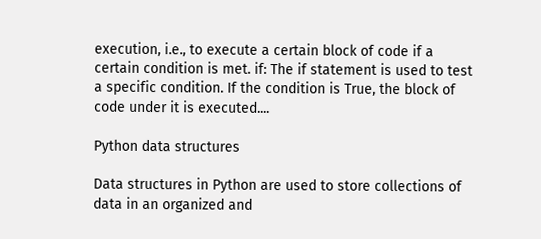execution, i.e., to execute a certain block of code if a certain condition is met. if: The if statement is used to test a specific condition. If the condition is True, the block of code under it is executed....

Python data structures

Data structures in Python are used to store collections of data in an organized and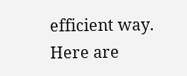efficient way. Here are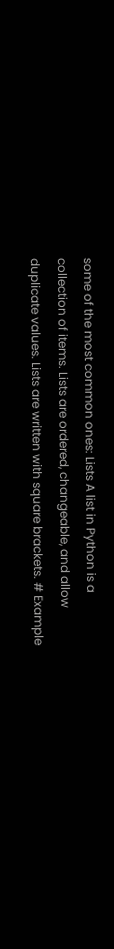some of the most common ones: Lists A list in Python is a collection of items. Lists are ordered, changeable, and allow duplicate values. Lists are written with square brackets. # Example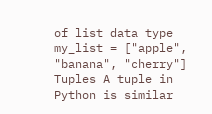of list data type my_list = ["apple", "banana", "cherry"] Tuples A tuple in Python is similar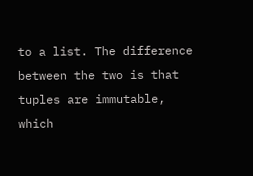to a list. The difference between the two is that tuples are immutable, which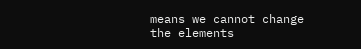means we cannot change the elements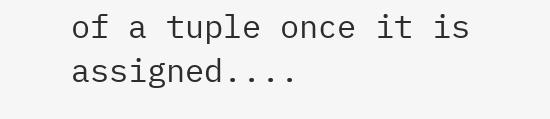of a tuple once it is assigned....